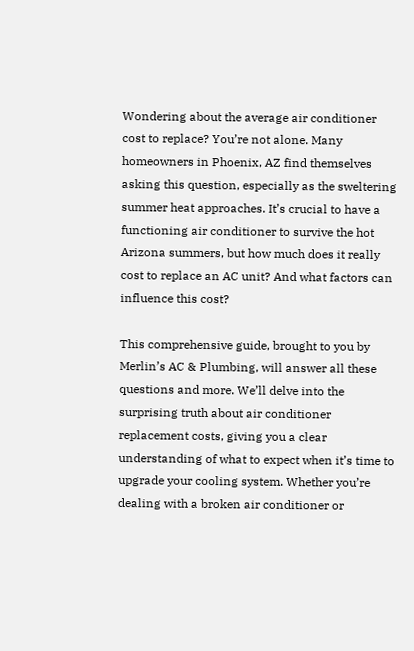Wondering about the average air conditioner cost to replace? You’re not alone. Many homeowners in Phoenix, AZ find themselves asking this question, especially as the sweltering summer heat approaches. It’s crucial to have a functioning air conditioner to survive the hot Arizona summers, but how much does it really cost to replace an AC unit? And what factors can influence this cost?

This comprehensive guide, brought to you by Merlin’s AC & Plumbing, will answer all these questions and more. We’ll delve into the surprising truth about air conditioner replacement costs, giving you a clear understanding of what to expect when it’s time to upgrade your cooling system. Whether you’re dealing with a broken air conditioner or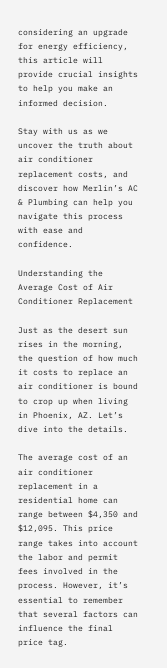considering an upgrade for energy efficiency, this article will provide crucial insights to help you make an informed decision.

Stay with us as we uncover the truth about air conditioner replacement costs, and discover how Merlin’s AC & Plumbing can help you navigate this process with ease and confidence.

Understanding the Average Cost of Air Conditioner Replacement

Just as the desert sun rises in the morning, the question of how much it costs to replace an air conditioner is bound to crop up when living in Phoenix, AZ. Let’s dive into the details.

The average cost of an air conditioner replacement in a residential home can range between $4,350 and $12,095. This price range takes into account the labor and permit fees involved in the process. However, it’s essential to remember that several factors can influence the final price tag.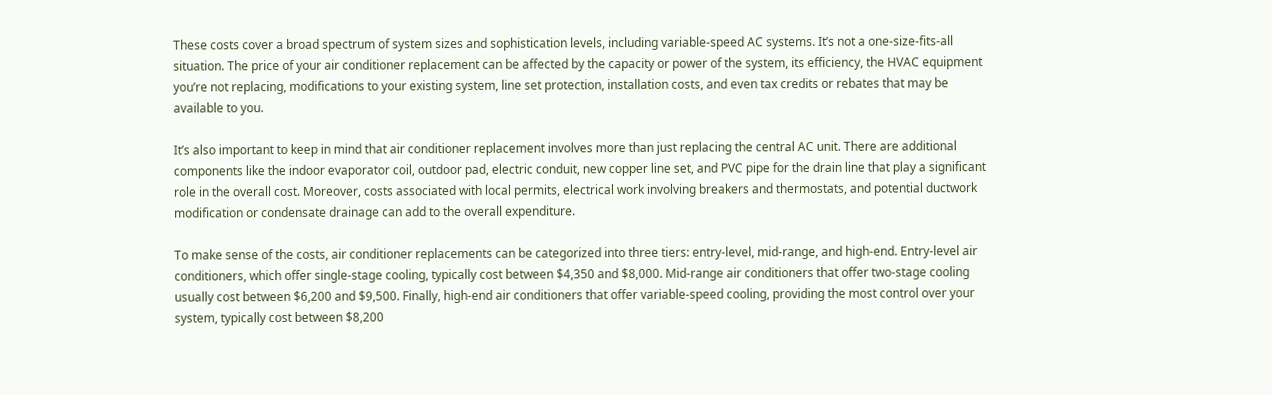These costs cover a broad spectrum of system sizes and sophistication levels, including variable-speed AC systems. It’s not a one-size-fits-all situation. The price of your air conditioner replacement can be affected by the capacity or power of the system, its efficiency, the HVAC equipment you’re not replacing, modifications to your existing system, line set protection, installation costs, and even tax credits or rebates that may be available to you.

It’s also important to keep in mind that air conditioner replacement involves more than just replacing the central AC unit. There are additional components like the indoor evaporator coil, outdoor pad, electric conduit, new copper line set, and PVC pipe for the drain line that play a significant role in the overall cost. Moreover, costs associated with local permits, electrical work involving breakers and thermostats, and potential ductwork modification or condensate drainage can add to the overall expenditure.

To make sense of the costs, air conditioner replacements can be categorized into three tiers: entry-level, mid-range, and high-end. Entry-level air conditioners, which offer single-stage cooling, typically cost between $4,350 and $8,000. Mid-range air conditioners that offer two-stage cooling usually cost between $6,200 and $9,500. Finally, high-end air conditioners that offer variable-speed cooling, providing the most control over your system, typically cost between $8,200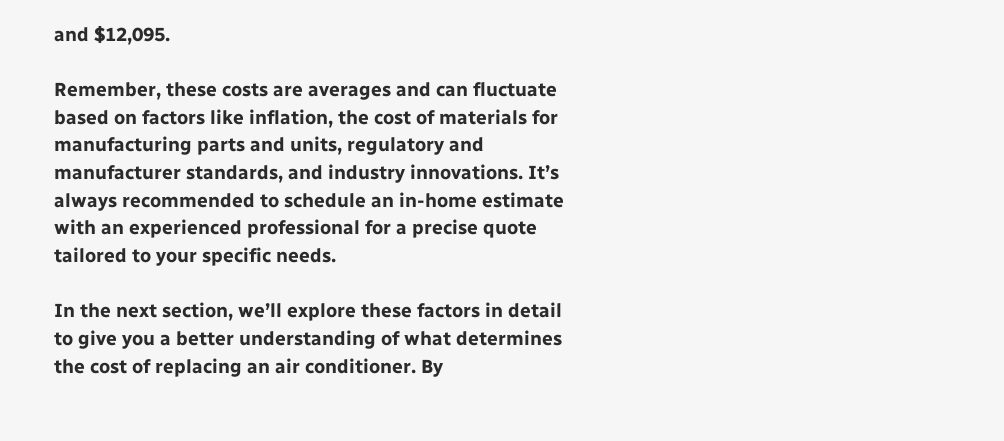and $12,095.

Remember, these costs are averages and can fluctuate based on factors like inflation, the cost of materials for manufacturing parts and units, regulatory and manufacturer standards, and industry innovations. It’s always recommended to schedule an in-home estimate with an experienced professional for a precise quote tailored to your specific needs.

In the next section, we’ll explore these factors in detail to give you a better understanding of what determines the cost of replacing an air conditioner. By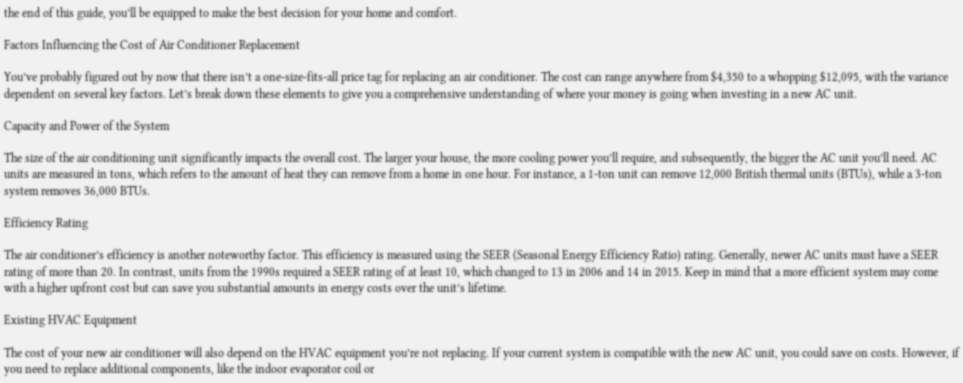the end of this guide, you’ll be equipped to make the best decision for your home and comfort.

Factors Influencing the Cost of Air Conditioner Replacement

You’ve probably figured out by now that there isn’t a one-size-fits-all price tag for replacing an air conditioner. The cost can range anywhere from $4,350 to a whopping $12,095, with the variance dependent on several key factors. Let’s break down these elements to give you a comprehensive understanding of where your money is going when investing in a new AC unit.

Capacity and Power of the System

The size of the air conditioning unit significantly impacts the overall cost. The larger your house, the more cooling power you’ll require, and subsequently, the bigger the AC unit you’ll need. AC units are measured in tons, which refers to the amount of heat they can remove from a home in one hour. For instance, a 1-ton unit can remove 12,000 British thermal units (BTUs), while a 3-ton system removes 36,000 BTUs.

Efficiency Rating

The air conditioner’s efficiency is another noteworthy factor. This efficiency is measured using the SEER (Seasonal Energy Efficiency Ratio) rating. Generally, newer AC units must have a SEER rating of more than 20. In contrast, units from the 1990s required a SEER rating of at least 10, which changed to 13 in 2006 and 14 in 2015. Keep in mind that a more efficient system may come with a higher upfront cost but can save you substantial amounts in energy costs over the unit’s lifetime.

Existing HVAC Equipment

The cost of your new air conditioner will also depend on the HVAC equipment you’re not replacing. If your current system is compatible with the new AC unit, you could save on costs. However, if you need to replace additional components, like the indoor evaporator coil or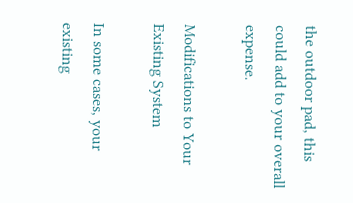the outdoor pad, this could add to your overall expense.

Modifications to Your Existing System

In some cases, your existing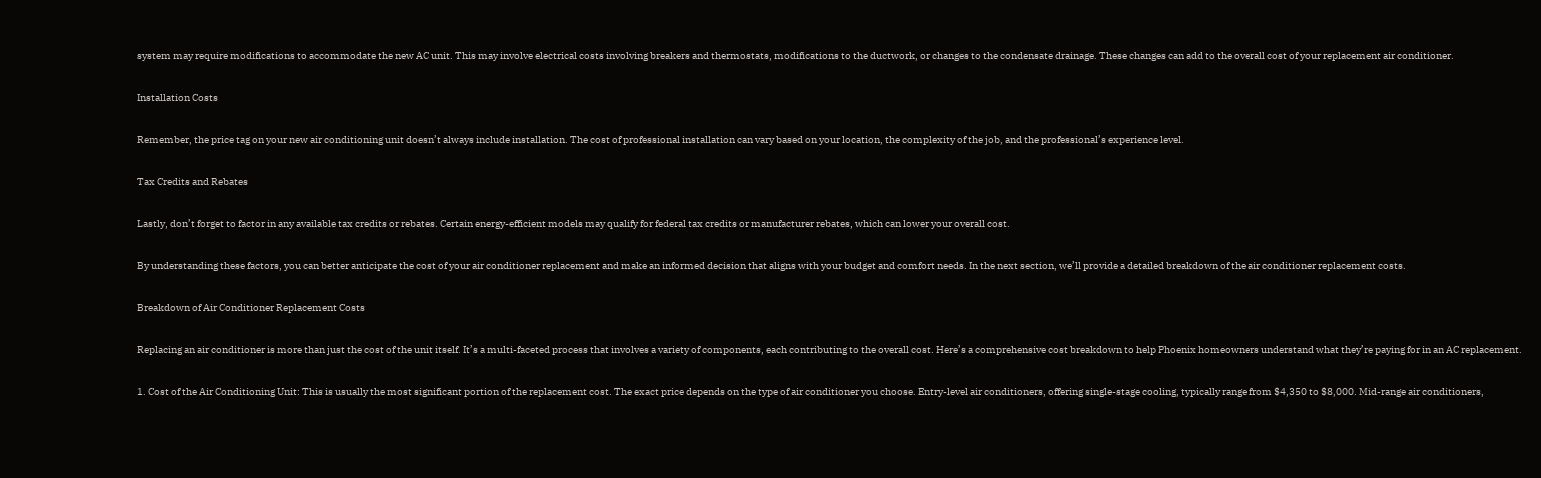system may require modifications to accommodate the new AC unit. This may involve electrical costs involving breakers and thermostats, modifications to the ductwork, or changes to the condensate drainage. These changes can add to the overall cost of your replacement air conditioner.

Installation Costs

Remember, the price tag on your new air conditioning unit doesn’t always include installation. The cost of professional installation can vary based on your location, the complexity of the job, and the professional’s experience level.

Tax Credits and Rebates

Lastly, don’t forget to factor in any available tax credits or rebates. Certain energy-efficient models may qualify for federal tax credits or manufacturer rebates, which can lower your overall cost.

By understanding these factors, you can better anticipate the cost of your air conditioner replacement and make an informed decision that aligns with your budget and comfort needs. In the next section, we’ll provide a detailed breakdown of the air conditioner replacement costs.

Breakdown of Air Conditioner Replacement Costs

Replacing an air conditioner is more than just the cost of the unit itself. It’s a multi-faceted process that involves a variety of components, each contributing to the overall cost. Here’s a comprehensive cost breakdown to help Phoenix homeowners understand what they’re paying for in an AC replacement.

1. Cost of the Air Conditioning Unit: This is usually the most significant portion of the replacement cost. The exact price depends on the type of air conditioner you choose. Entry-level air conditioners, offering single-stage cooling, typically range from $4,350 to $8,000. Mid-range air conditioners,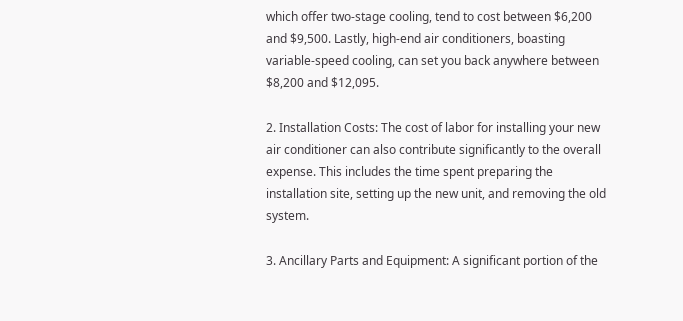which offer two-stage cooling, tend to cost between $6,200 and $9,500. Lastly, high-end air conditioners, boasting variable-speed cooling, can set you back anywhere between $8,200 and $12,095.

2. Installation Costs: The cost of labor for installing your new air conditioner can also contribute significantly to the overall expense. This includes the time spent preparing the installation site, setting up the new unit, and removing the old system.

3. Ancillary Parts and Equipment: A significant portion of the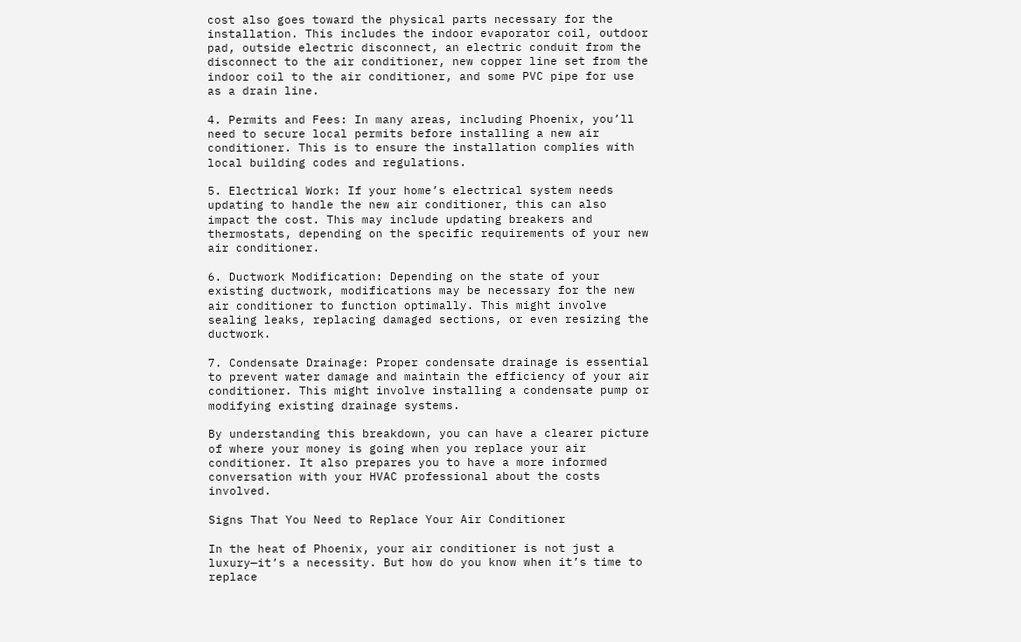cost also goes toward the physical parts necessary for the installation. This includes the indoor evaporator coil, outdoor pad, outside electric disconnect, an electric conduit from the disconnect to the air conditioner, new copper line set from the indoor coil to the air conditioner, and some PVC pipe for use as a drain line.

4. Permits and Fees: In many areas, including Phoenix, you’ll need to secure local permits before installing a new air conditioner. This is to ensure the installation complies with local building codes and regulations.

5. Electrical Work: If your home’s electrical system needs updating to handle the new air conditioner, this can also impact the cost. This may include updating breakers and thermostats, depending on the specific requirements of your new air conditioner.

6. Ductwork Modification: Depending on the state of your existing ductwork, modifications may be necessary for the new air conditioner to function optimally. This might involve sealing leaks, replacing damaged sections, or even resizing the ductwork.

7. Condensate Drainage: Proper condensate drainage is essential to prevent water damage and maintain the efficiency of your air conditioner. This might involve installing a condensate pump or modifying existing drainage systems.

By understanding this breakdown, you can have a clearer picture of where your money is going when you replace your air conditioner. It also prepares you to have a more informed conversation with your HVAC professional about the costs involved.

Signs That You Need to Replace Your Air Conditioner

In the heat of Phoenix, your air conditioner is not just a luxury—it’s a necessity. But how do you know when it’s time to replace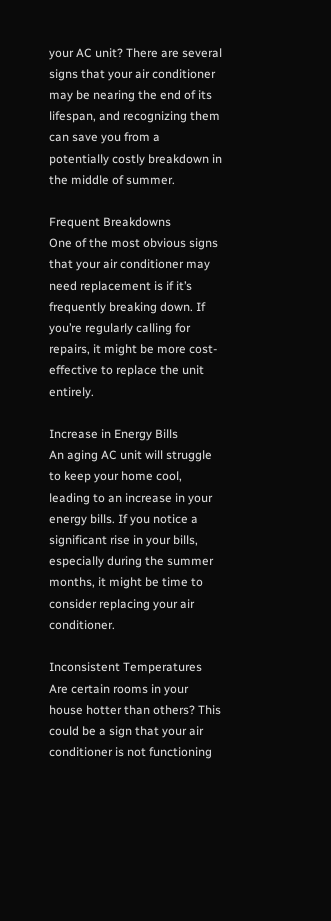your AC unit? There are several signs that your air conditioner may be nearing the end of its lifespan, and recognizing them can save you from a potentially costly breakdown in the middle of summer.

Frequent Breakdowns
One of the most obvious signs that your air conditioner may need replacement is if it’s frequently breaking down. If you’re regularly calling for repairs, it might be more cost-effective to replace the unit entirely.

Increase in Energy Bills
An aging AC unit will struggle to keep your home cool, leading to an increase in your energy bills. If you notice a significant rise in your bills, especially during the summer months, it might be time to consider replacing your air conditioner.

Inconsistent Temperatures
Are certain rooms in your house hotter than others? This could be a sign that your air conditioner is not functioning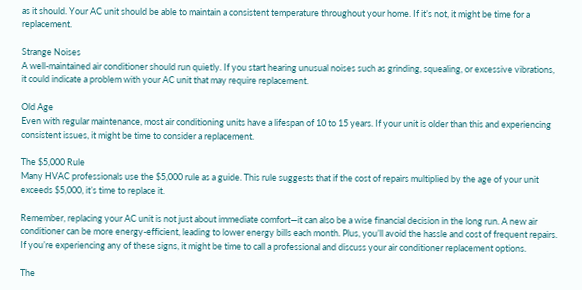as it should. Your AC unit should be able to maintain a consistent temperature throughout your home. If it’s not, it might be time for a replacement.

Strange Noises
A well-maintained air conditioner should run quietly. If you start hearing unusual noises such as grinding, squealing, or excessive vibrations, it could indicate a problem with your AC unit that may require replacement.

Old Age
Even with regular maintenance, most air conditioning units have a lifespan of 10 to 15 years. If your unit is older than this and experiencing consistent issues, it might be time to consider a replacement.

The $5,000 Rule
Many HVAC professionals use the $5,000 rule as a guide. This rule suggests that if the cost of repairs multiplied by the age of your unit exceeds $5,000, it’s time to replace it.

Remember, replacing your AC unit is not just about immediate comfort—it can also be a wise financial decision in the long run. A new air conditioner can be more energy-efficient, leading to lower energy bills each month. Plus, you’ll avoid the hassle and cost of frequent repairs. If you’re experiencing any of these signs, it might be time to call a professional and discuss your air conditioner replacement options.

The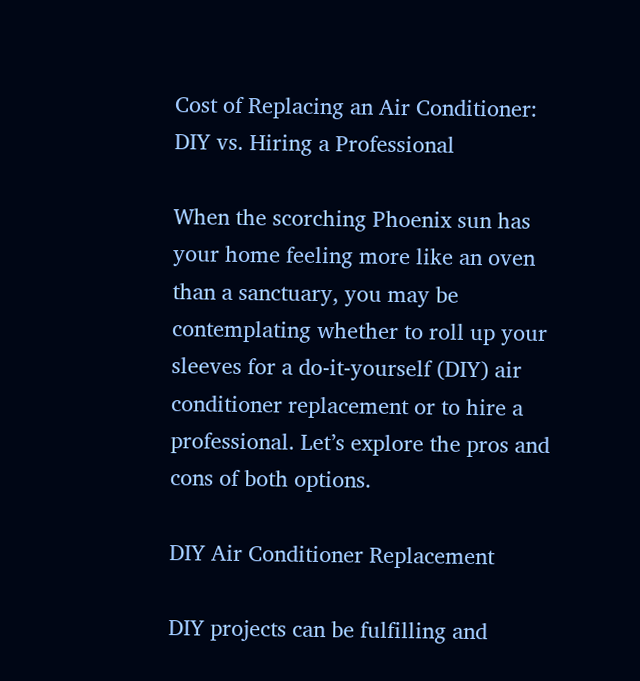Cost of Replacing an Air Conditioner: DIY vs. Hiring a Professional

When the scorching Phoenix sun has your home feeling more like an oven than a sanctuary, you may be contemplating whether to roll up your sleeves for a do-it-yourself (DIY) air conditioner replacement or to hire a professional. Let’s explore the pros and cons of both options.

DIY Air Conditioner Replacement

DIY projects can be fulfilling and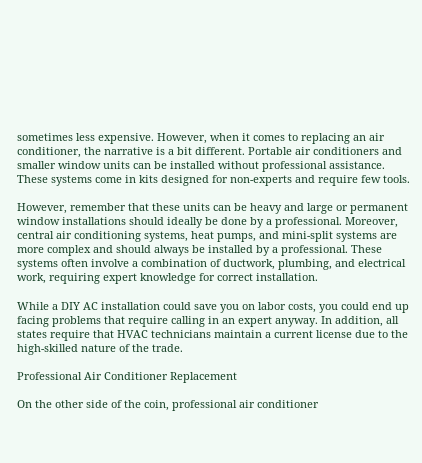sometimes less expensive. However, when it comes to replacing an air conditioner, the narrative is a bit different. Portable air conditioners and smaller window units can be installed without professional assistance. These systems come in kits designed for non-experts and require few tools.

However, remember that these units can be heavy and large or permanent window installations should ideally be done by a professional. Moreover, central air conditioning systems, heat pumps, and mini-split systems are more complex and should always be installed by a professional. These systems often involve a combination of ductwork, plumbing, and electrical work, requiring expert knowledge for correct installation.

While a DIY AC installation could save you on labor costs, you could end up facing problems that require calling in an expert anyway. In addition, all states require that HVAC technicians maintain a current license due to the high-skilled nature of the trade.

Professional Air Conditioner Replacement

On the other side of the coin, professional air conditioner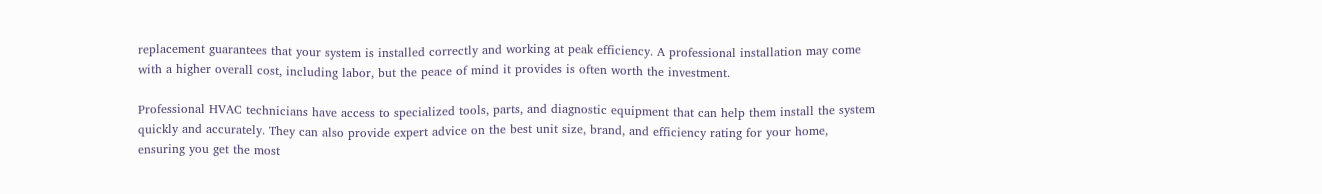replacement guarantees that your system is installed correctly and working at peak efficiency. A professional installation may come with a higher overall cost, including labor, but the peace of mind it provides is often worth the investment.

Professional HVAC technicians have access to specialized tools, parts, and diagnostic equipment that can help them install the system quickly and accurately. They can also provide expert advice on the best unit size, brand, and efficiency rating for your home, ensuring you get the most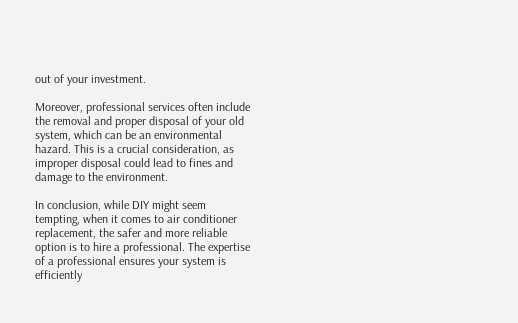out of your investment.

Moreover, professional services often include the removal and proper disposal of your old system, which can be an environmental hazard. This is a crucial consideration, as improper disposal could lead to fines and damage to the environment.

In conclusion, while DIY might seem tempting, when it comes to air conditioner replacement, the safer and more reliable option is to hire a professional. The expertise of a professional ensures your system is efficiently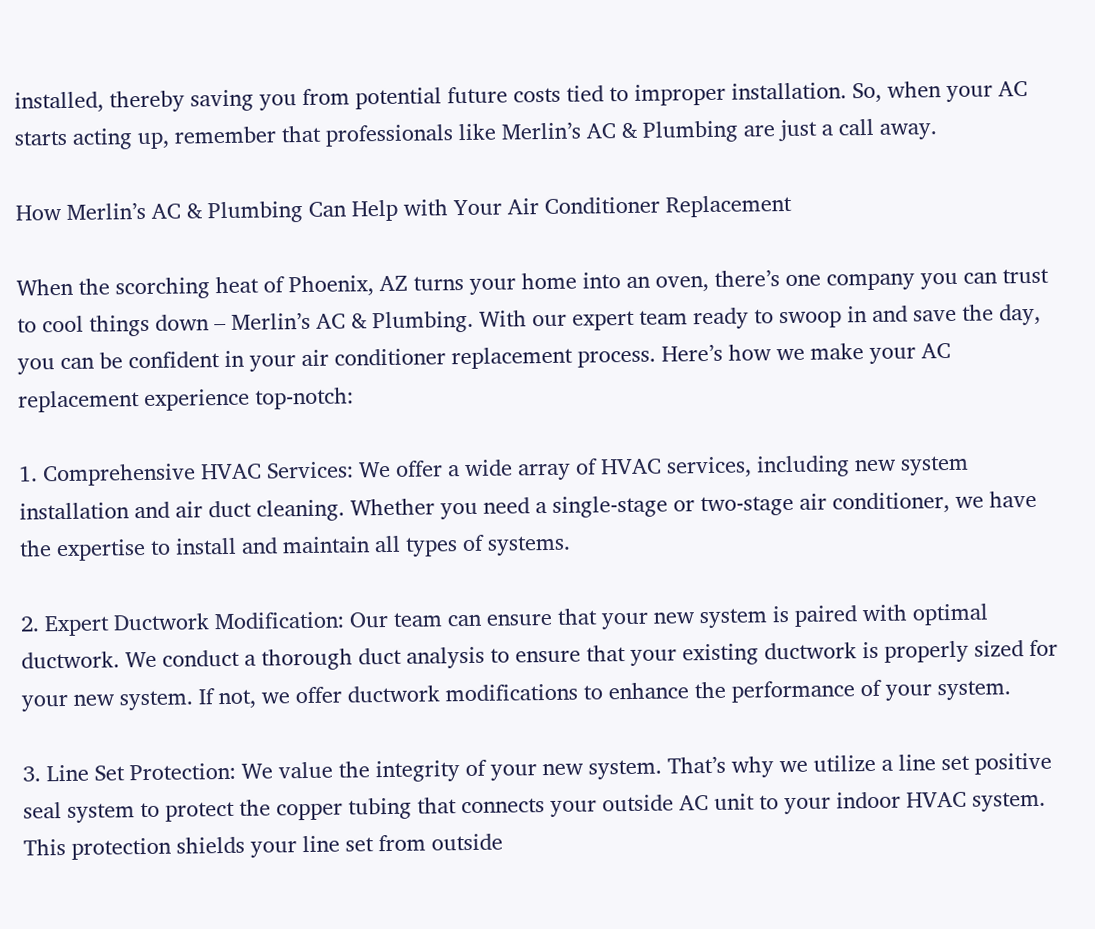installed, thereby saving you from potential future costs tied to improper installation. So, when your AC starts acting up, remember that professionals like Merlin’s AC & Plumbing are just a call away.

How Merlin’s AC & Plumbing Can Help with Your Air Conditioner Replacement

When the scorching heat of Phoenix, AZ turns your home into an oven, there’s one company you can trust to cool things down – Merlin’s AC & Plumbing. With our expert team ready to swoop in and save the day, you can be confident in your air conditioner replacement process. Here’s how we make your AC replacement experience top-notch:

1. Comprehensive HVAC Services: We offer a wide array of HVAC services, including new system installation and air duct cleaning. Whether you need a single-stage or two-stage air conditioner, we have the expertise to install and maintain all types of systems.

2. Expert Ductwork Modification: Our team can ensure that your new system is paired with optimal ductwork. We conduct a thorough duct analysis to ensure that your existing ductwork is properly sized for your new system. If not, we offer ductwork modifications to enhance the performance of your system.

3. Line Set Protection: We value the integrity of your new system. That’s why we utilize a line set positive seal system to protect the copper tubing that connects your outside AC unit to your indoor HVAC system. This protection shields your line set from outside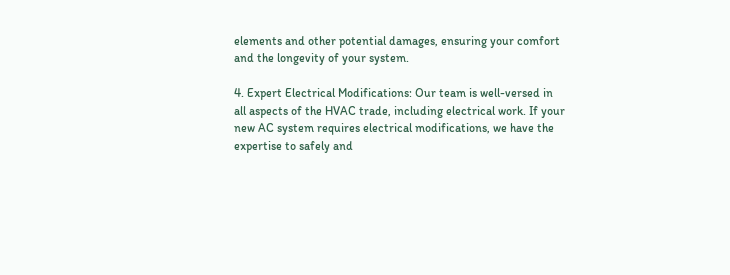elements and other potential damages, ensuring your comfort and the longevity of your system.

4. Expert Electrical Modifications: Our team is well-versed in all aspects of the HVAC trade, including electrical work. If your new AC system requires electrical modifications, we have the expertise to safely and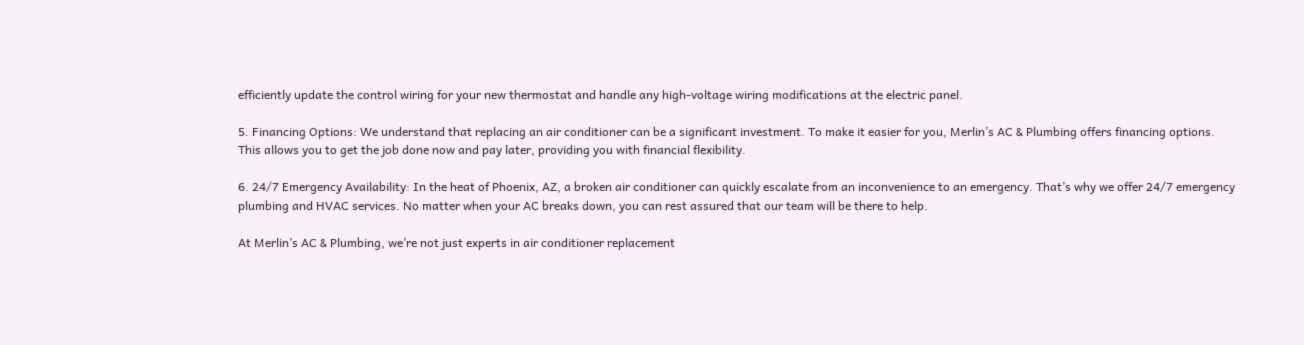efficiently update the control wiring for your new thermostat and handle any high-voltage wiring modifications at the electric panel.

5. Financing Options: We understand that replacing an air conditioner can be a significant investment. To make it easier for you, Merlin’s AC & Plumbing offers financing options. This allows you to get the job done now and pay later, providing you with financial flexibility.

6. 24/7 Emergency Availability: In the heat of Phoenix, AZ, a broken air conditioner can quickly escalate from an inconvenience to an emergency. That’s why we offer 24/7 emergency plumbing and HVAC services. No matter when your AC breaks down, you can rest assured that our team will be there to help.

At Merlin’s AC & Plumbing, we’re not just experts in air conditioner replacement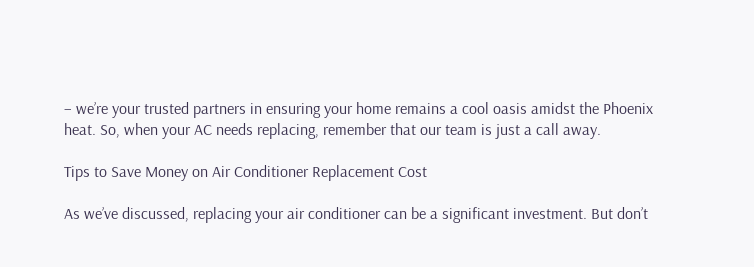– we’re your trusted partners in ensuring your home remains a cool oasis amidst the Phoenix heat. So, when your AC needs replacing, remember that our team is just a call away.

Tips to Save Money on Air Conditioner Replacement Cost

As we’ve discussed, replacing your air conditioner can be a significant investment. But don’t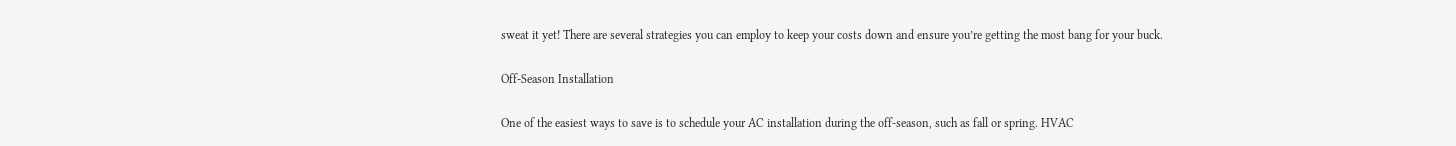sweat it yet! There are several strategies you can employ to keep your costs down and ensure you’re getting the most bang for your buck.

Off-Season Installation

One of the easiest ways to save is to schedule your AC installation during the off-season, such as fall or spring. HVAC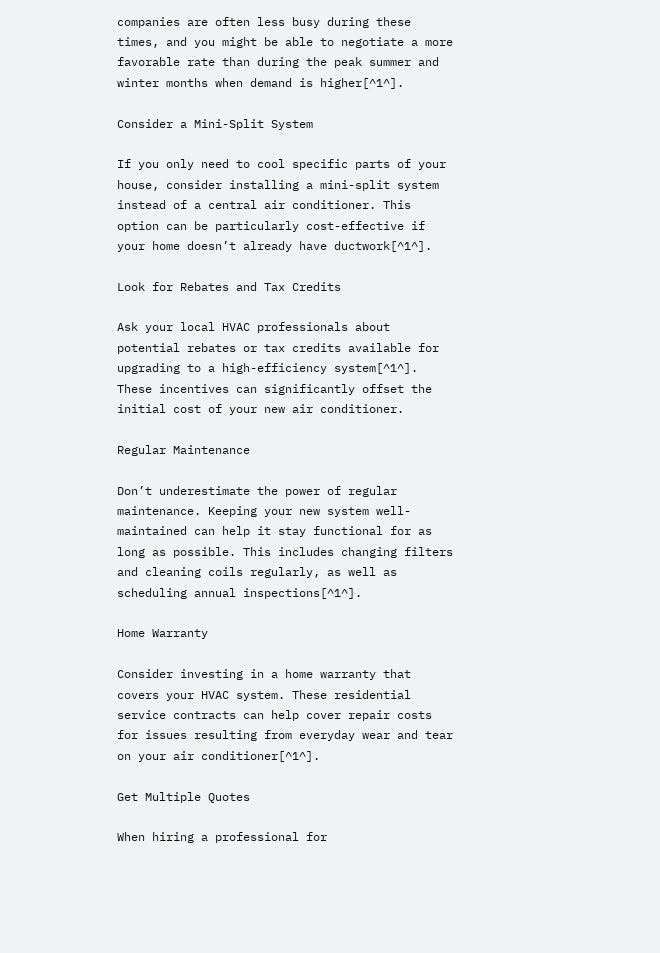companies are often less busy during these times, and you might be able to negotiate a more favorable rate than during the peak summer and winter months when demand is higher[^1^].

Consider a Mini-Split System

If you only need to cool specific parts of your house, consider installing a mini-split system instead of a central air conditioner. This option can be particularly cost-effective if your home doesn’t already have ductwork[^1^].

Look for Rebates and Tax Credits

Ask your local HVAC professionals about potential rebates or tax credits available for upgrading to a high-efficiency system[^1^]. These incentives can significantly offset the initial cost of your new air conditioner.

Regular Maintenance

Don’t underestimate the power of regular maintenance. Keeping your new system well-maintained can help it stay functional for as long as possible. This includes changing filters and cleaning coils regularly, as well as scheduling annual inspections[^1^].

Home Warranty

Consider investing in a home warranty that covers your HVAC system. These residential service contracts can help cover repair costs for issues resulting from everyday wear and tear on your air conditioner[^1^].

Get Multiple Quotes

When hiring a professional for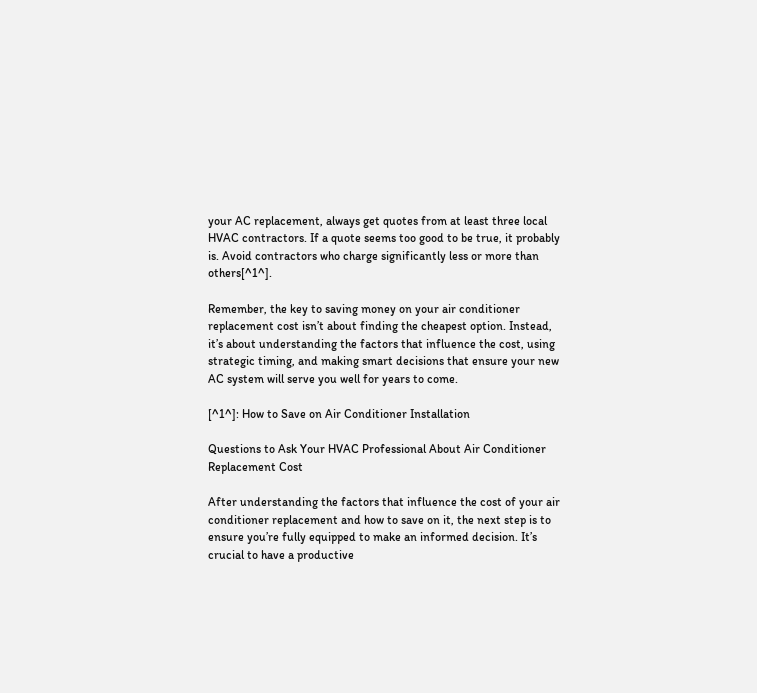your AC replacement, always get quotes from at least three local HVAC contractors. If a quote seems too good to be true, it probably is. Avoid contractors who charge significantly less or more than others[^1^].

Remember, the key to saving money on your air conditioner replacement cost isn’t about finding the cheapest option. Instead, it’s about understanding the factors that influence the cost, using strategic timing, and making smart decisions that ensure your new AC system will serve you well for years to come.

[^1^]: How to Save on Air Conditioner Installation

Questions to Ask Your HVAC Professional About Air Conditioner Replacement Cost

After understanding the factors that influence the cost of your air conditioner replacement and how to save on it, the next step is to ensure you’re fully equipped to make an informed decision. It’s crucial to have a productive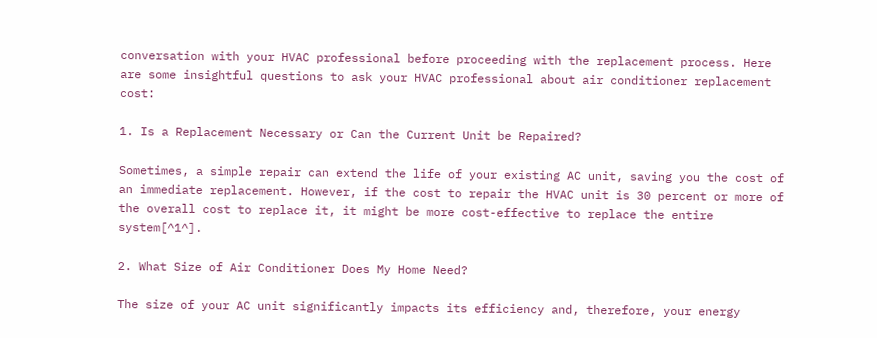conversation with your HVAC professional before proceeding with the replacement process. Here are some insightful questions to ask your HVAC professional about air conditioner replacement cost:

1. Is a Replacement Necessary or Can the Current Unit be Repaired?

Sometimes, a simple repair can extend the life of your existing AC unit, saving you the cost of an immediate replacement. However, if the cost to repair the HVAC unit is 30 percent or more of the overall cost to replace it, it might be more cost-effective to replace the entire system[^1^].

2. What Size of Air Conditioner Does My Home Need?

The size of your AC unit significantly impacts its efficiency and, therefore, your energy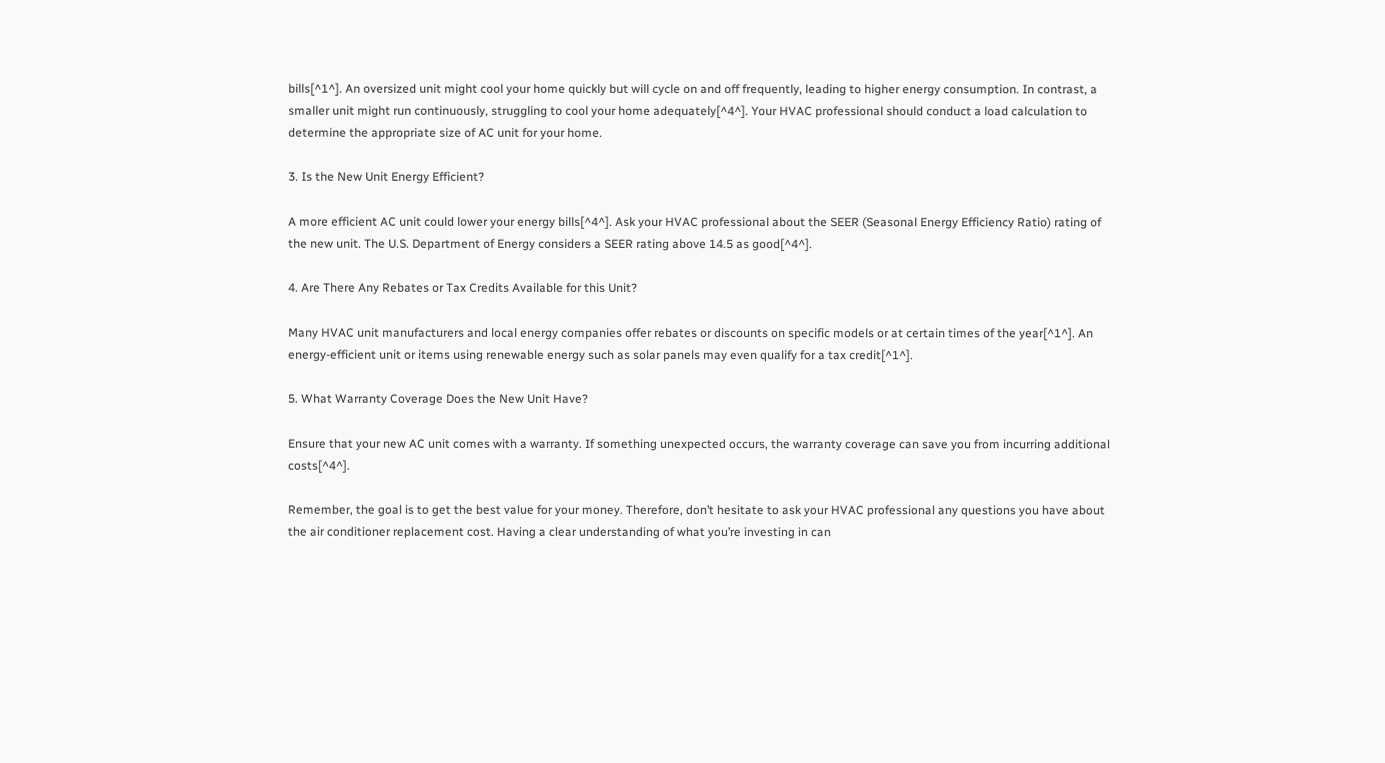bills[^1^]. An oversized unit might cool your home quickly but will cycle on and off frequently, leading to higher energy consumption. In contrast, a smaller unit might run continuously, struggling to cool your home adequately[^4^]. Your HVAC professional should conduct a load calculation to determine the appropriate size of AC unit for your home.

3. Is the New Unit Energy Efficient?

A more efficient AC unit could lower your energy bills[^4^]. Ask your HVAC professional about the SEER (Seasonal Energy Efficiency Ratio) rating of the new unit. The U.S. Department of Energy considers a SEER rating above 14.5 as good[^4^].

4. Are There Any Rebates or Tax Credits Available for this Unit?

Many HVAC unit manufacturers and local energy companies offer rebates or discounts on specific models or at certain times of the year[^1^]. An energy-efficient unit or items using renewable energy such as solar panels may even qualify for a tax credit[^1^].

5. What Warranty Coverage Does the New Unit Have?

Ensure that your new AC unit comes with a warranty. If something unexpected occurs, the warranty coverage can save you from incurring additional costs[^4^].

Remember, the goal is to get the best value for your money. Therefore, don’t hesitate to ask your HVAC professional any questions you have about the air conditioner replacement cost. Having a clear understanding of what you’re investing in can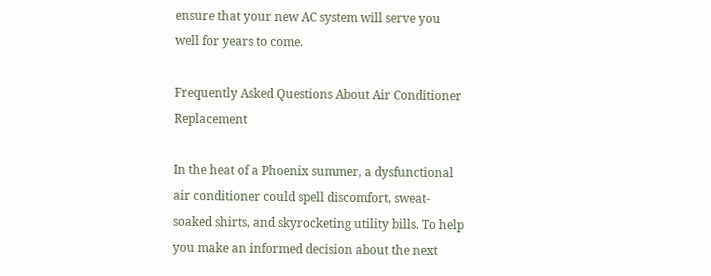ensure that your new AC system will serve you well for years to come.

Frequently Asked Questions About Air Conditioner Replacement

In the heat of a Phoenix summer, a dysfunctional air conditioner could spell discomfort, sweat-soaked shirts, and skyrocketing utility bills. To help you make an informed decision about the next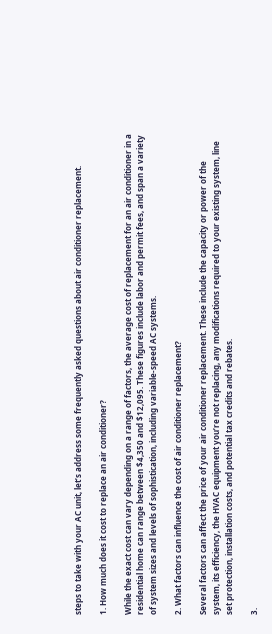steps to take with your AC unit, let’s address some frequently asked questions about air conditioner replacement.

1. How much does it cost to replace an air conditioner?

While the exact cost can vary depending on a range of factors, the average cost of replacement for an air conditioner in a residential home can range between $4,350 and $12,095. These figures include labor and permit fees, and span a variety of system sizes and levels of sophistication, including variable-speed AC systems.

2. What factors can influence the cost of air conditioner replacement?

Several factors can affect the price of your air conditioner replacement. These include the capacity or power of the system, its efficiency, the HVAC equipment you’re not replacing, any modifications required to your existing system, line set protection, installation costs, and potential tax credits and rebates.

3.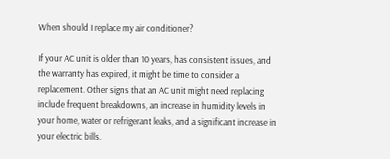When should I replace my air conditioner?

If your AC unit is older than 10 years, has consistent issues, and the warranty has expired, it might be time to consider a replacement. Other signs that an AC unit might need replacing include frequent breakdowns, an increase in humidity levels in your home, water or refrigerant leaks, and a significant increase in your electric bills.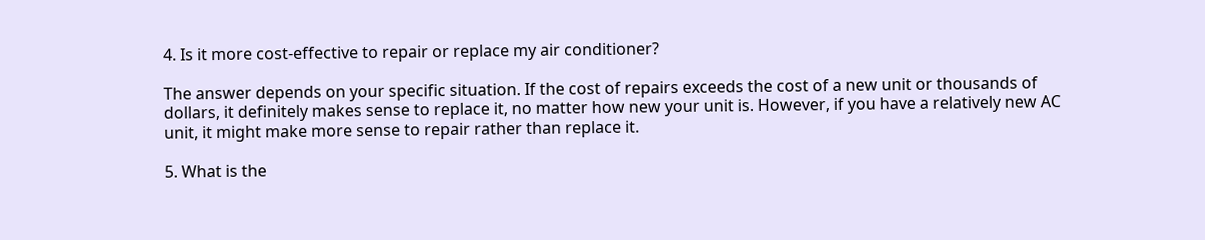4. Is it more cost-effective to repair or replace my air conditioner?

The answer depends on your specific situation. If the cost of repairs exceeds the cost of a new unit or thousands of dollars, it definitely makes sense to replace it, no matter how new your unit is. However, if you have a relatively new AC unit, it might make more sense to repair rather than replace it.

5. What is the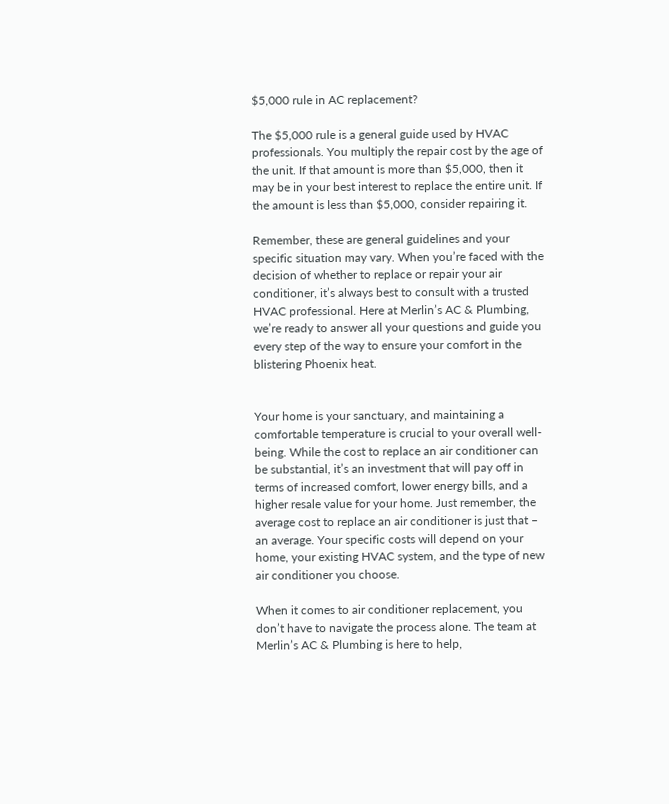$5,000 rule in AC replacement?

The $5,000 rule is a general guide used by HVAC professionals. You multiply the repair cost by the age of the unit. If that amount is more than $5,000, then it may be in your best interest to replace the entire unit. If the amount is less than $5,000, consider repairing it.

Remember, these are general guidelines and your specific situation may vary. When you’re faced with the decision of whether to replace or repair your air conditioner, it’s always best to consult with a trusted HVAC professional. Here at Merlin’s AC & Plumbing, we’re ready to answer all your questions and guide you every step of the way to ensure your comfort in the blistering Phoenix heat.


Your home is your sanctuary, and maintaining a comfortable temperature is crucial to your overall well-being. While the cost to replace an air conditioner can be substantial, it’s an investment that will pay off in terms of increased comfort, lower energy bills, and a higher resale value for your home. Just remember, the average cost to replace an air conditioner is just that – an average. Your specific costs will depend on your home, your existing HVAC system, and the type of new air conditioner you choose.

When it comes to air conditioner replacement, you don’t have to navigate the process alone. The team at Merlin’s AC & Plumbing is here to help,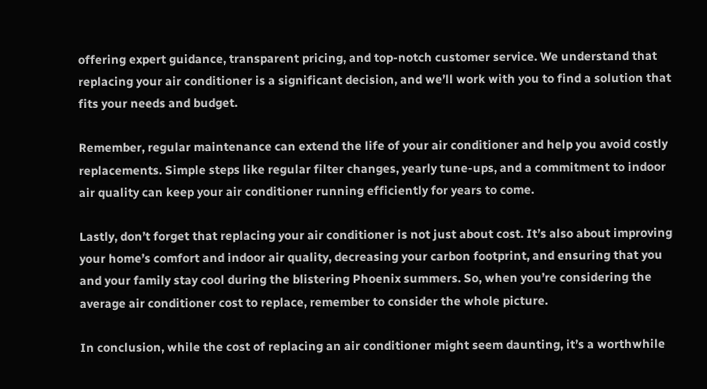offering expert guidance, transparent pricing, and top-notch customer service. We understand that replacing your air conditioner is a significant decision, and we’ll work with you to find a solution that fits your needs and budget.

Remember, regular maintenance can extend the life of your air conditioner and help you avoid costly replacements. Simple steps like regular filter changes, yearly tune-ups, and a commitment to indoor air quality can keep your air conditioner running efficiently for years to come.

Lastly, don’t forget that replacing your air conditioner is not just about cost. It’s also about improving your home’s comfort and indoor air quality, decreasing your carbon footprint, and ensuring that you and your family stay cool during the blistering Phoenix summers. So, when you’re considering the average air conditioner cost to replace, remember to consider the whole picture.

In conclusion, while the cost of replacing an air conditioner might seem daunting, it’s a worthwhile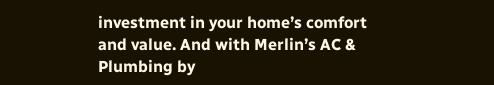investment in your home’s comfort and value. And with Merlin’s AC & Plumbing by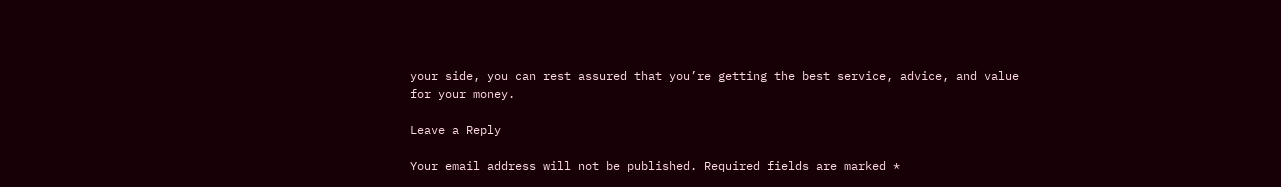your side, you can rest assured that you’re getting the best service, advice, and value for your money.

Leave a Reply

Your email address will not be published. Required fields are marked *